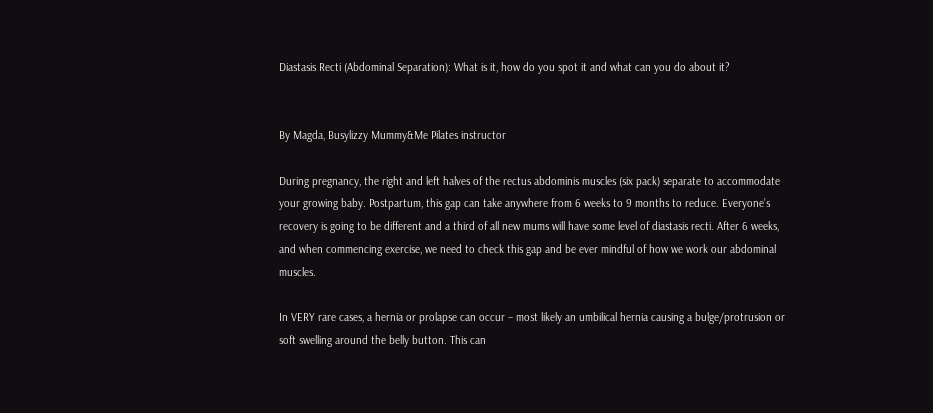Diastasis Recti (Abdominal Separation): What is it, how do you spot it and what can you do about it?


By Magda, Busylizzy Mummy&Me Pilates instructor

During pregnancy, the right and left halves of the rectus abdominis muscles (six pack) separate to accommodate your growing baby. Postpartum, this gap can take anywhere from 6 weeks to 9 months to reduce. Everyone’s recovery is going to be different and a third of all new mums will have some level of diastasis recti. After 6 weeks, and when commencing exercise, we need to check this gap and be ever mindful of how we work our abdominal muscles.

In VERY rare cases, a hernia or prolapse can occur – most likely an umbilical hernia causing a bulge/protrusion or soft swelling around the belly button. This can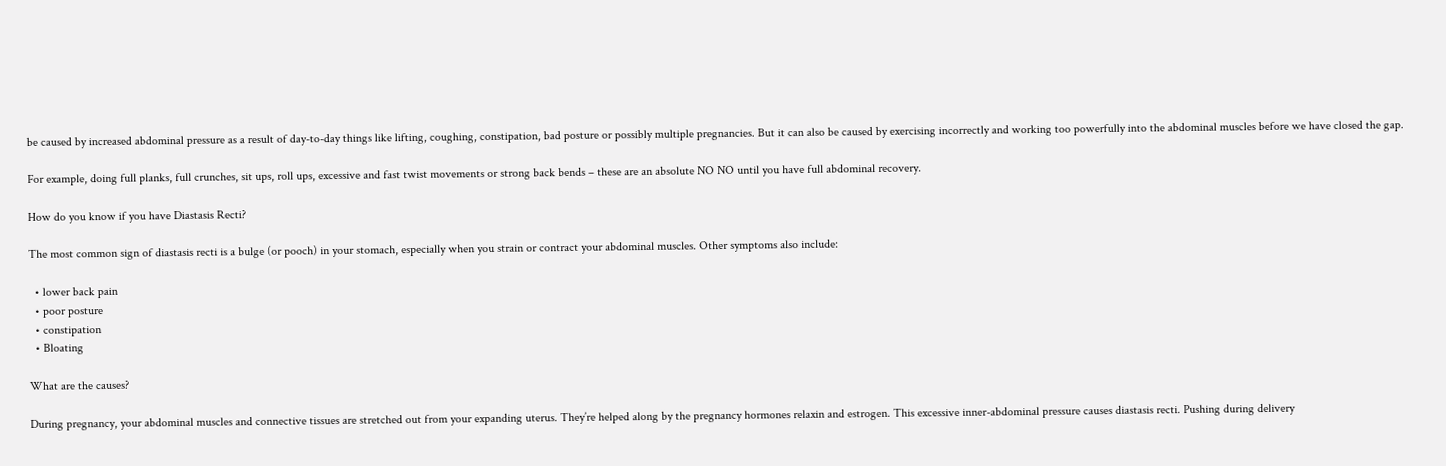be caused by increased abdominal pressure as a result of day-to-day things like lifting, coughing, constipation, bad posture or possibly multiple pregnancies. But it can also be caused by exercising incorrectly and working too powerfully into the abdominal muscles before we have closed the gap.

For example, doing full planks, full crunches, sit ups, roll ups, excessive and fast twist movements or strong back bends – these are an absolute NO NO until you have full abdominal recovery.

How do you know if you have Diastasis Recti?

The most common sign of diastasis recti is a bulge (or pooch) in your stomach, especially when you strain or contract your abdominal muscles. Other symptoms also include:

  • lower back pain
  • poor posture
  • constipation
  • Bloating

What are the causes?

During pregnancy, your abdominal muscles and connective tissues are stretched out from your expanding uterus. They’re helped along by the pregnancy hormones relaxin and estrogen. This excessive inner-abdominal pressure causes diastasis recti. Pushing during delivery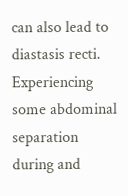can also lead to diastasis recti. Experiencing some abdominal separation during and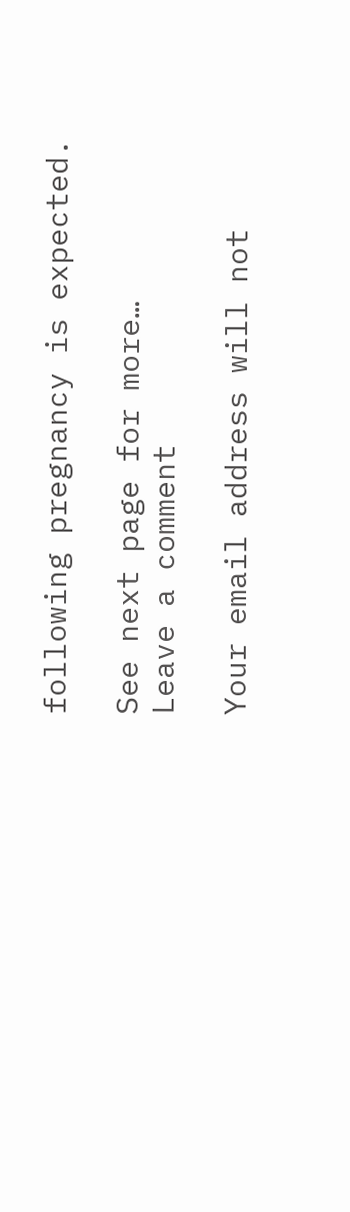following pregnancy is expected.

See next page for more…
Leave a comment

Your email address will not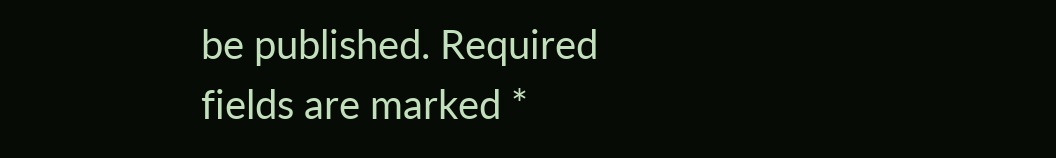be published. Required fields are marked *